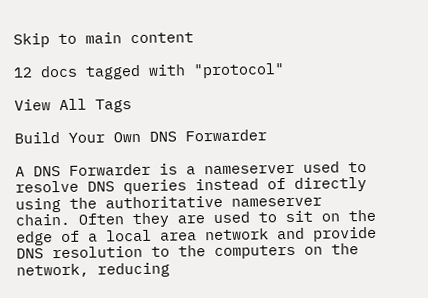Skip to main content

12 docs tagged with "protocol"

View All Tags

Build Your Own DNS Forwarder

A DNS Forwarder is a nameserver used to resolve DNS queries instead of directly using the authoritative nameserver chain. Often they are used to sit on the edge of a local area network and provide DNS resolution to the computers on the network, reducing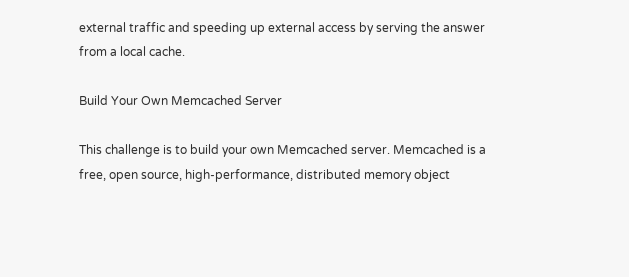external traffic and speeding up external access by serving the answer from a local cache.

Build Your Own Memcached Server

This challenge is to build your own Memcached server. Memcached is a free, open source, high-performance, distributed memory object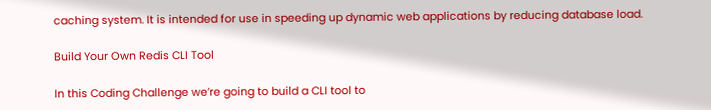caching system. It is intended for use in speeding up dynamic web applications by reducing database load.

Build Your Own Redis CLI Tool

In this Coding Challenge we’re going to build a CLI tool to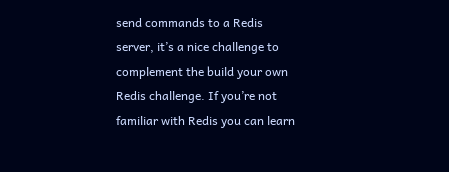send commands to a Redis server, it’s a nice challenge to complement the build your own Redis challenge. If you’re not familiar with Redis you can learn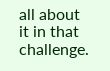all about it in that challenge.